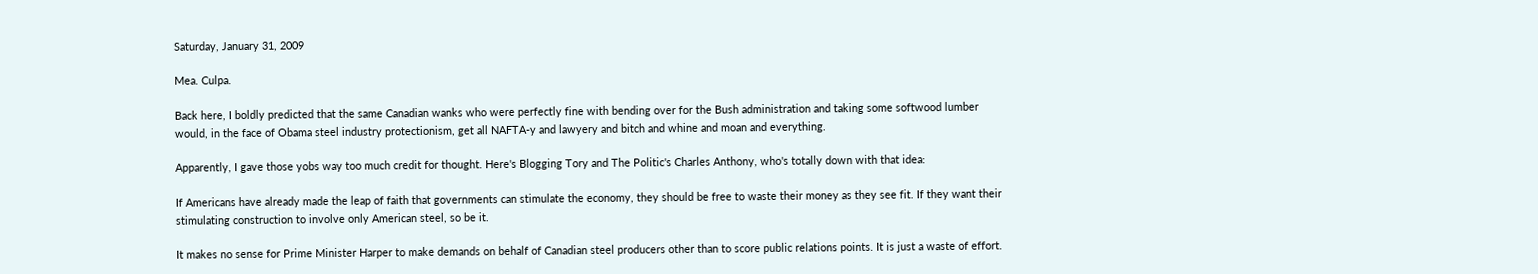Saturday, January 31, 2009

Mea. Culpa.

Back here, I boldly predicted that the same Canadian wanks who were perfectly fine with bending over for the Bush administration and taking some softwood lumber would, in the face of Obama steel industry protectionism, get all NAFTA-y and lawyery and bitch and whine and moan and everything.

Apparently, I gave those yobs way too much credit for thought. Here's Blogging Tory and The Politic's Charles Anthony, who's totally down with that idea:

If Americans have already made the leap of faith that governments can stimulate the economy, they should be free to waste their money as they see fit. If they want their stimulating construction to involve only American steel, so be it.

It makes no sense for Prime Minister Harper to make demands on behalf of Canadian steel producers other than to score public relations points. It is just a waste of effort.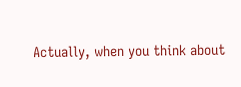Actually, when you think about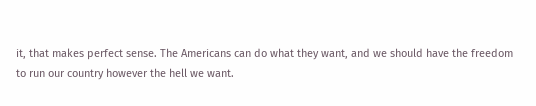it, that makes perfect sense. The Americans can do what they want, and we should have the freedom to run our country however the hell we want.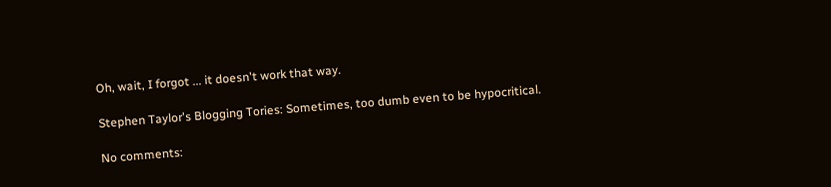Oh, wait, I forgot ... it doesn't work that way.

Stephen Taylor's Blogging Tories: Sometimes, too dumb even to be hypocritical.

No comments: